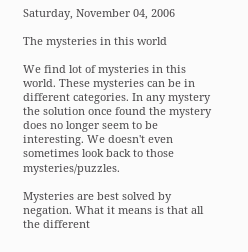Saturday, November 04, 2006

The mysteries in this world

We find lot of mysteries in this world. These mysteries can be in different categories. In any mystery the solution once found the mystery does no longer seem to be interesting. We doesn't even sometimes look back to those mysteries/puzzles.

Mysteries are best solved by negation. What it means is that all the different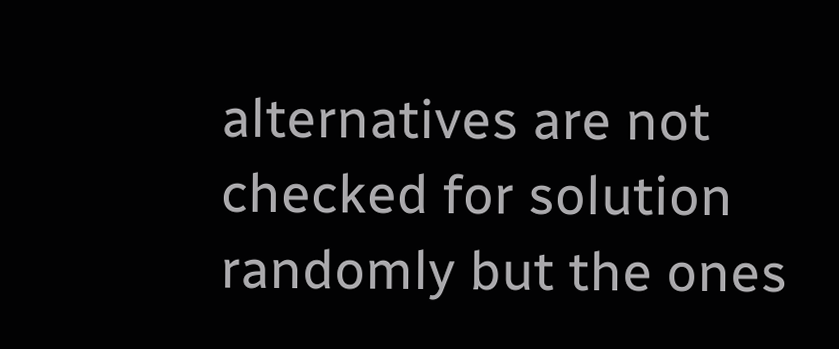alternatives are not checked for solution randomly but the ones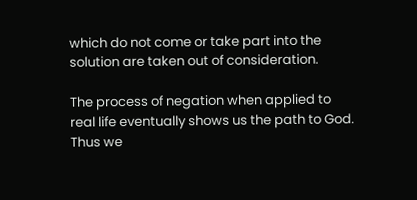which do not come or take part into the solution are taken out of consideration.

The process of negation when applied to real life eventually shows us the path to God. Thus we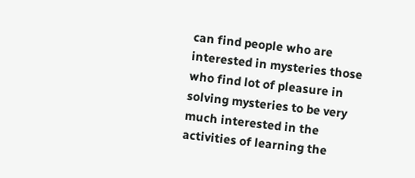can find people who are interested in mysteries those who find lot of pleasure in solving mysteries to be very much interested in the activities of learning the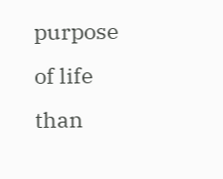purpose of life than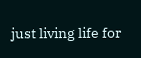just living life for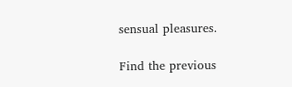sensual pleasures.

Find the previous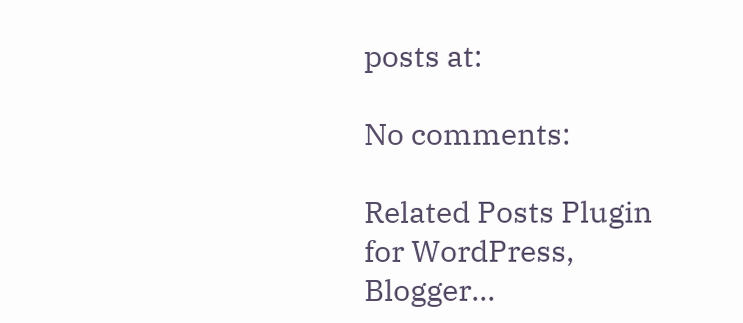posts at:

No comments:

Related Posts Plugin for WordPress, Blogger...